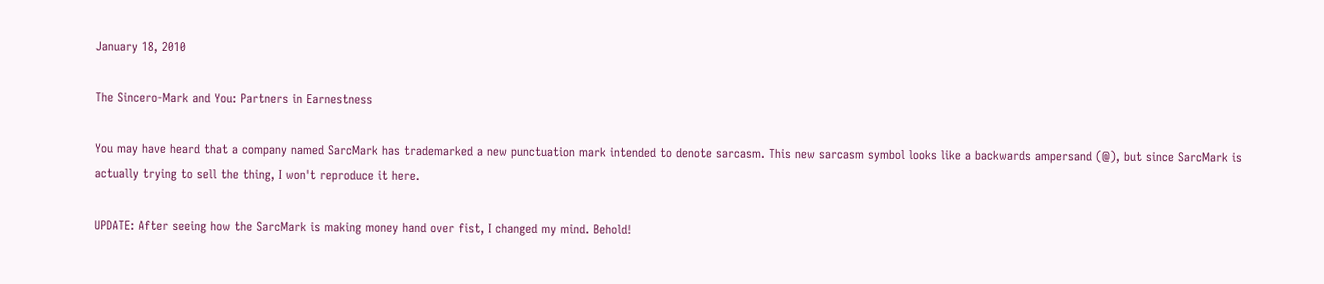January 18, 2010

The Sincero-Mark and You: Partners in Earnestness

You may have heard that a company named SarcMark has trademarked a new punctuation mark intended to denote sarcasm. This new sarcasm symbol looks like a backwards ampersand (@), but since SarcMark is actually trying to sell the thing, I won't reproduce it here.

UPDATE: After seeing how the SarcMark is making money hand over fist, I changed my mind. Behold!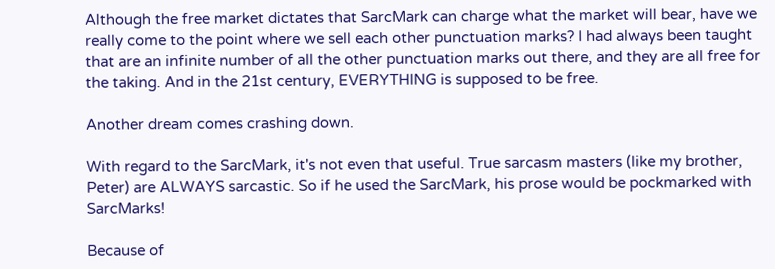Although the free market dictates that SarcMark can charge what the market will bear, have we really come to the point where we sell each other punctuation marks? I had always been taught that are an infinite number of all the other punctuation marks out there, and they are all free for the taking. And in the 21st century, EVERYTHING is supposed to be free.

Another dream comes crashing down.

With regard to the SarcMark, it's not even that useful. True sarcasm masters (like my brother, Peter) are ALWAYS sarcastic. So if he used the SarcMark, his prose would be pockmarked with SarcMarks!

Because of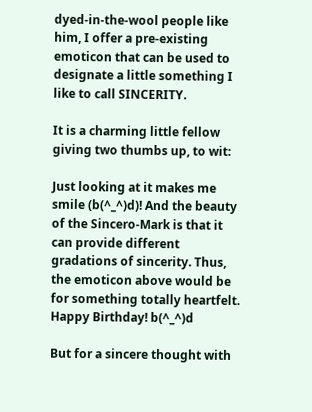dyed-in-the-wool people like him, I offer a pre-existing emoticon that can be used to designate a little something I like to call SINCERITY.

It is a charming little fellow giving two thumbs up, to wit:

Just looking at it makes me smile (b(^_^)d)! And the beauty of the Sincero-Mark is that it can provide different gradations of sincerity. Thus, the emoticon above would be for something totally heartfelt. Happy Birthday! b(^_^)d

But for a sincere thought with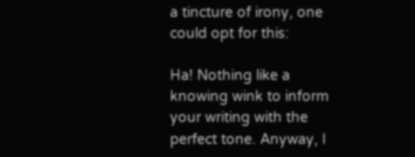a tincture of irony, one could opt for this:

Ha! Nothing like a knowing wink to inform your writing with the perfect tone. Anyway, I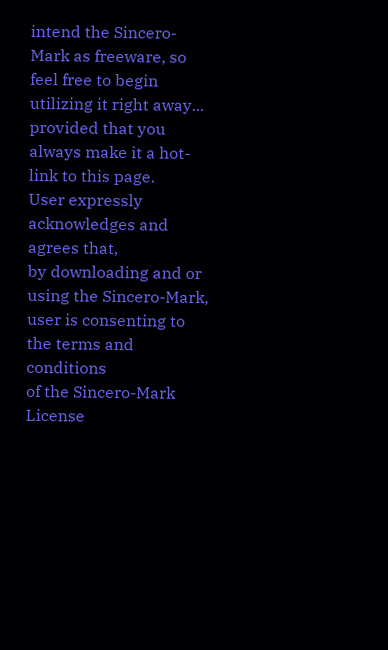intend the Sincero-Mark as freeware, so feel free to begin utilizing it right away... provided that you always make it a hot-link to this page.
User expressly acknowledges and agrees that,
by downloading and or using the Sincero-Mark,
user is consenting to the terms and conditions
of the Sincero-Mark License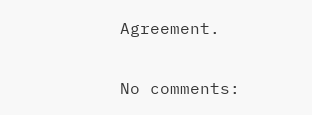Agreement.

No comments: